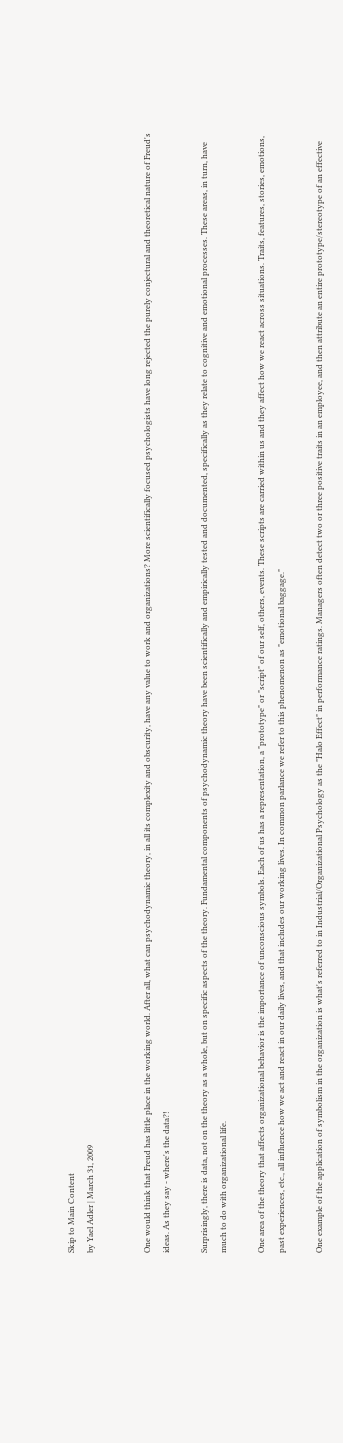Skip to Main Content
by Yael Adler | March 31, 2009


One would think that Freud has little place in the working world. After all, what can psychodynamic theory, in all its complexity and obscurity, have any value to work and organizations? More scientifically focused psychologists have long rejected the purely conjectural and theoretical nature of Freud's ideas. As they say - where's the data?!

Surprisingly, there is data, not on the theory as a whole, but on specific aspects of the theory. Fundamental components of psychodynamic theory have been scientifically and empirically tested and documented, specifically as they relate to cognitive and emotional processes. These areas, in turn, have much to do with organizational life.

One area of the theory that affects organizational behavior is the importance of unconscious symbols. Each of us has a representation, a "prototype" or "script" of our self, others, events. These scripts are carried within us and they affect how we react across situations. Traits, features, stories, emotions, past experiences, etc., all influence how we act and react in our daily lives, and that includes our working lives. In common parlance we refer to this phenomenon as "emotional baggage."

One example of the application of symbolism in the organization is what's referred to in Industrial/Organizational Psychology as the "Halo Effect" in performance ratings. Managers often detect two or three positive traits in an employee, and then attribute an entire prototype/stereotype of an effective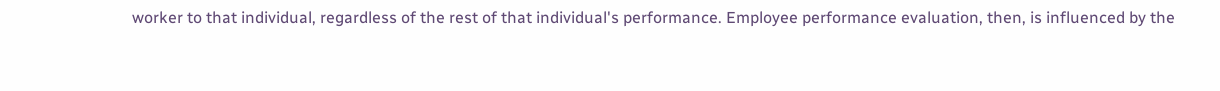worker to that individual, regardless of the rest of that individual's performance. Employee performance evaluation, then, is influenced by the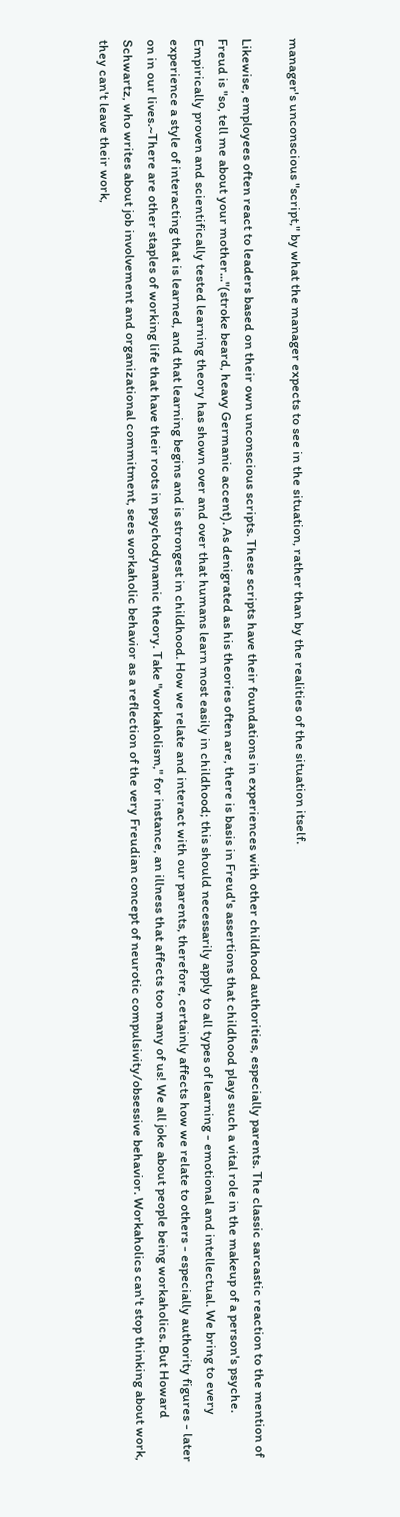manager's unconscious "script," by what the manager expects to see in the situation, rather than by the realities of the situation itself.

Likewise, employees often react to leaders based on their own unconscious scripts. These scripts have their foundations in experiences with other childhood authorities, especially parents. The classic sarcastic reaction to the mention of Freud is "so, tell me about your mother..."(stroke beard, heavy Germanic accent). As denigrated as his theories often are, there is basis in Freud's assertions that childhood plays such a vital role in the makeup of a person's psyche. Empirically proven and scientifically tested learning theory has shown over and over that humans learn most easily in childhood; this should necessarily apply to all types of learning - emotional and intellectual. We bring to every experience a style of interacting that is learned, and that learning begins and is strongest in childhood. How we relate and interact with our parents, therefore, certainly affects how we relate to others - especially authority figures - later on in our lives.~There are other staples of working life that have their roots in psychodynamic theory. Take "workaholism," for instance, an illness that affects too many of us! We all joke about people being workaholics. But Howard Schwartz, who writes about job involvement and organizational commitment, sees workaholic behavior as a reflection of the very Freudian concept of neurotic compulsivity/obsessive behavior. Workaholics can't stop thinking about work, they can't leave their work,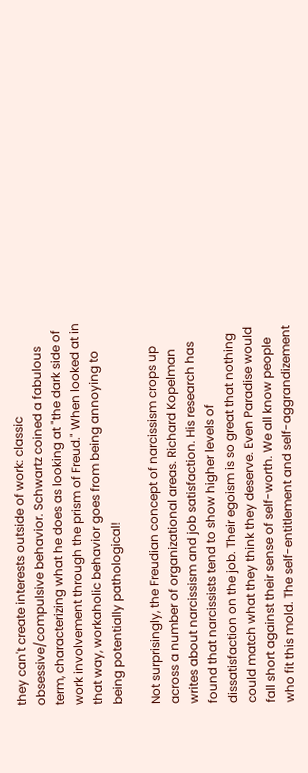they can't create interests outside of work: classic obsessive/compulsive behavior. Schwartz coined a fabulous term, characterizing what he does as looking at "the dark side of work involvement through the prism of Freud." When looked at in that way, workaholic behavior goes from being annoying to being potentially pathological!

Not surprisingly, the Freudian concept of narcissism crops up across a number of organizational areas. Richard Kopelman writes about narcissism and job satisfaction. His research has found that narcissists tend to show higher levels of dissatisfaction on the job. Their egoism is so great that nothing could match what they think they deserve. Even Paradise would fall short against their sense of self-worth. We all know people who fit this mold. The self-entitlement and self-aggrandizement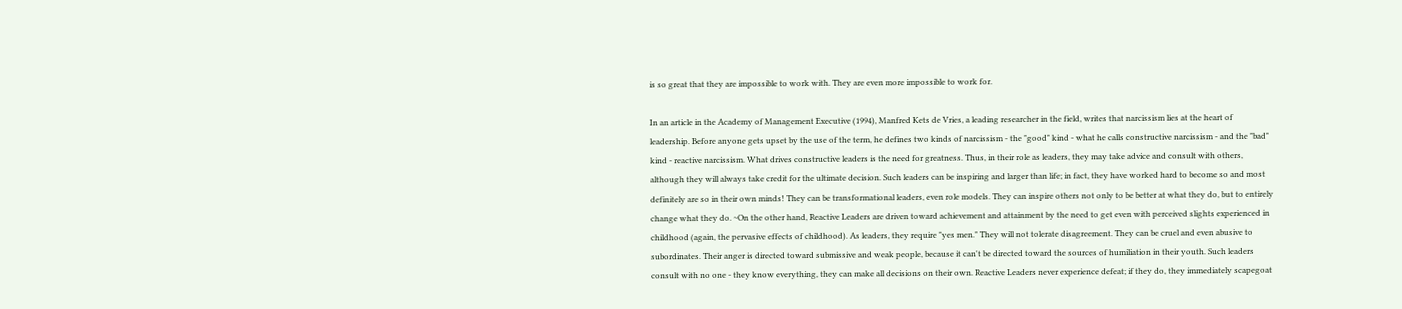is so great that they are impossible to work with. They are even more impossible to work for.

In an article in the Academy of Management Executive (1994), Manfred Kets de Vries, a leading researcher in the field, writes that narcissism lies at the heart of leadership. Before anyone gets upset by the use of the term, he defines two kinds of narcissism - the "good" kind - what he calls constructive narcissism - and the "bad" kind - reactive narcissism. What drives constructive leaders is the need for greatness. Thus, in their role as leaders, they may take advice and consult with others, although they will always take credit for the ultimate decision. Such leaders can be inspiring and larger than life; in fact, they have worked hard to become so and most definitely are so in their own minds! They can be transformational leaders, even role models. They can inspire others not only to be better at what they do, but to entirely change what they do. ~On the other hand, Reactive Leaders are driven toward achievement and attainment by the need to get even with perceived slights experienced in childhood (again, the pervasive effects of childhood). As leaders, they require "yes men." They will not tolerate disagreement. They can be cruel and even abusive to subordinates. Their anger is directed toward submissive and weak people, because it can't be directed toward the sources of humiliation in their youth. Such leaders consult with no one - they know everything, they can make all decisions on their own. Reactive Leaders never experience defeat; if they do, they immediately scapegoat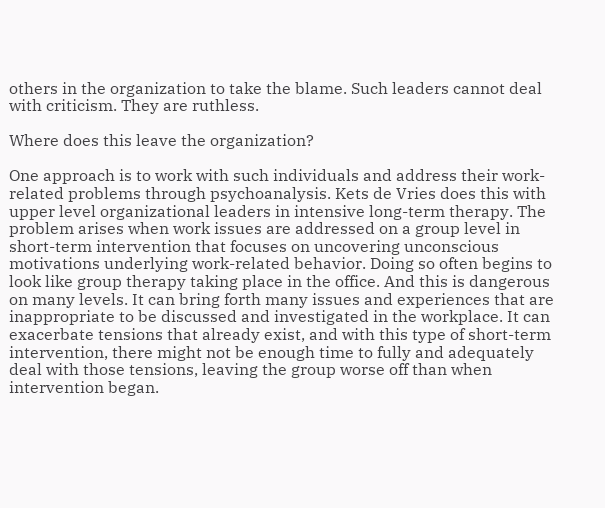others in the organization to take the blame. Such leaders cannot deal with criticism. They are ruthless.

Where does this leave the organization?

One approach is to work with such individuals and address their work-related problems through psychoanalysis. Kets de Vries does this with upper level organizational leaders in intensive long-term therapy. The problem arises when work issues are addressed on a group level in short-term intervention that focuses on uncovering unconscious motivations underlying work-related behavior. Doing so often begins to look like group therapy taking place in the office. And this is dangerous on many levels. It can bring forth many issues and experiences that are inappropriate to be discussed and investigated in the workplace. It can exacerbate tensions that already exist, and with this type of short-term intervention, there might not be enough time to fully and adequately deal with those tensions, leaving the group worse off than when intervention began.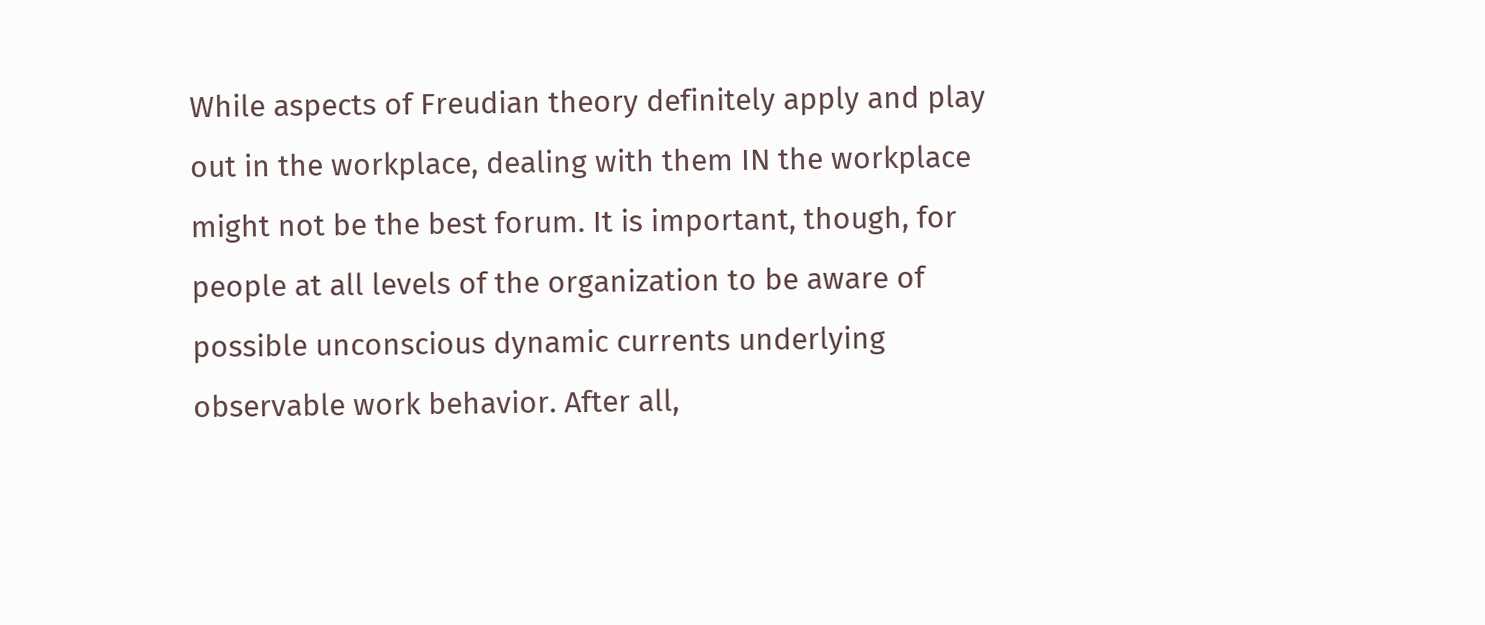While aspects of Freudian theory definitely apply and play out in the workplace, dealing with them IN the workplace might not be the best forum. It is important, though, for people at all levels of the organization to be aware of possible unconscious dynamic currents underlying observable work behavior. After all,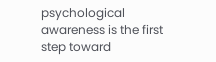psychological awareness is the first step toward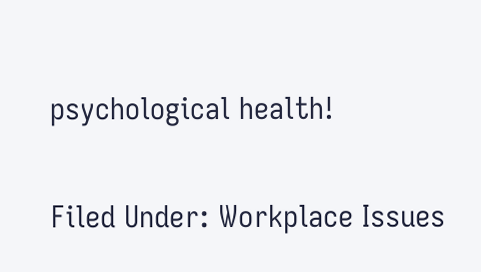psychological health!


Filed Under: Workplace Issues